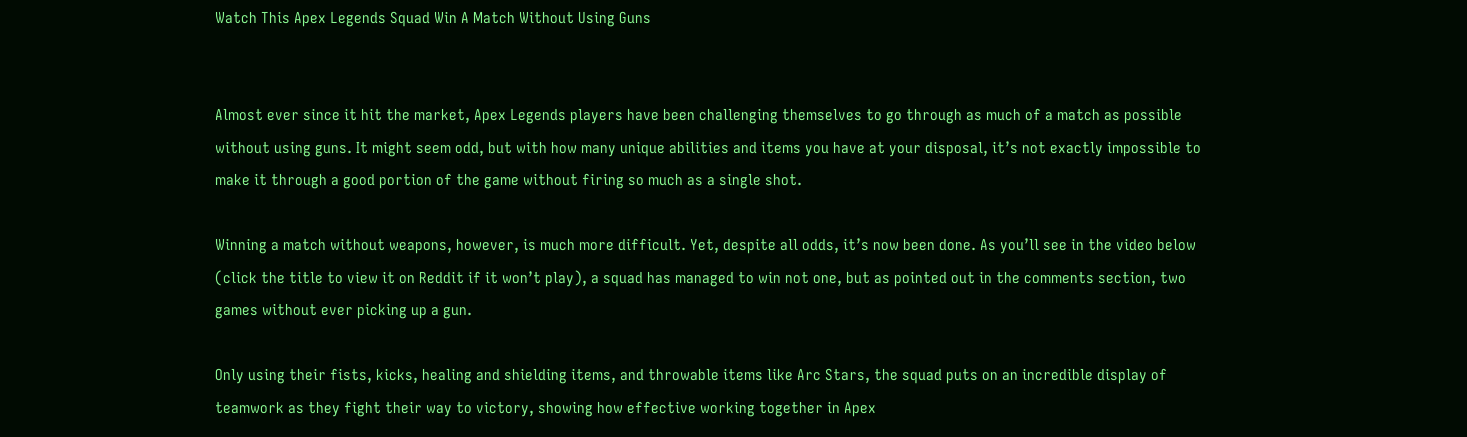Watch This Apex Legends Squad Win A Match Without Using Guns


Almost ever since it hit the market, Apex Legends players have been challenging themselves to go through as much of a match as possible without using guns. It might seem odd, but with how many unique abilities and items you have at your disposal, it’s not exactly impossible to make it through a good portion of the game without firing so much as a single shot.

Winning a match without weapons, however, is much more difficult. Yet, despite all odds, it’s now been done. As you’ll see in the video below (click the title to view it on Reddit if it won’t play), a squad has managed to win not one, but as pointed out in the comments section, two games without ever picking up a gun.

Only using their fists, kicks, healing and shielding items, and throwable items like Arc Stars, the squad puts on an incredible display of teamwork as they fight their way to victory, showing how effective working together in Apex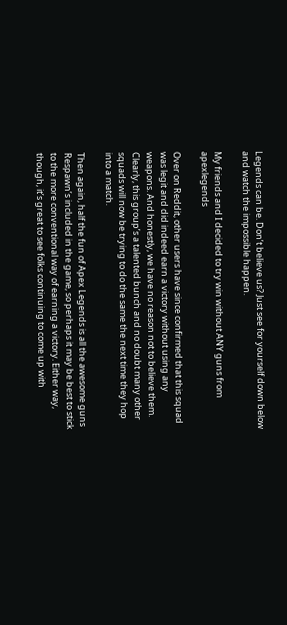Legends can be. Don’t believe us? Just see for yourself down below and watch the impossible happen.

My friends and I decided to try win without ANY guns from apexlegends

Over on Reddit, other users have since confirmed that this squad was legit and did indeed earn a victory without using any weapons. And honestly, we have no reason not to believe them. Clearly, this group’s a talented bunch and no doubt many other squads will now be trying to do the same the next time they hop into a match.

Then again, half the fun of Apex Legends is all the awesome guns Respawn’s included in the game, so perhaps it may be best to stick to the more conventional way of earning a victory. Either way, though, it’s great to see folks continuing to come up with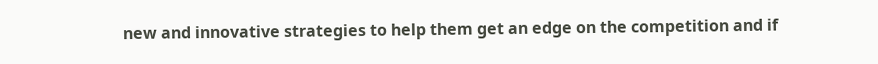new and innovative strategies to help them get an edge on the competition and if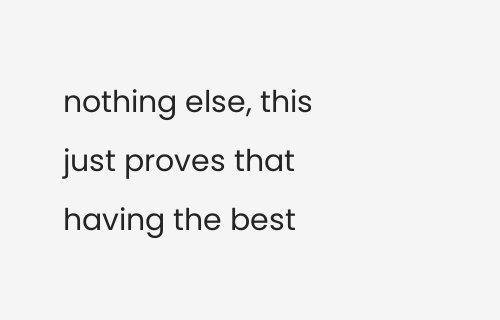nothing else, this just proves that having the best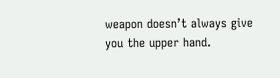weapon doesn’t always give you the upper hand.